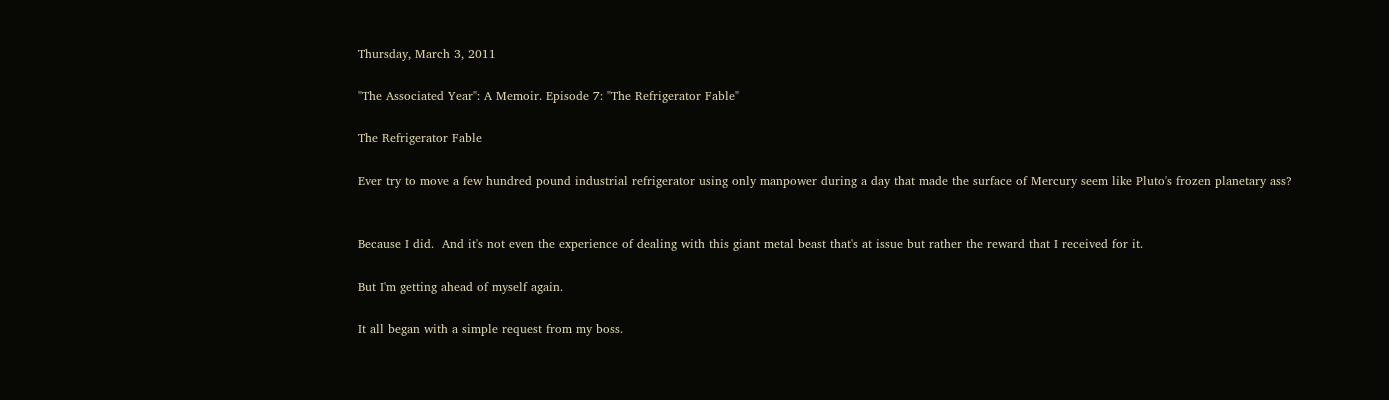Thursday, March 3, 2011

"The Associated Year": A Memoir. Episode 7: "The Refrigerator Fable"

The Refrigerator Fable

Ever try to move a few hundred pound industrial refrigerator using only manpower during a day that made the surface of Mercury seem like Pluto's frozen planetary ass?


Because I did.  And it's not even the experience of dealing with this giant metal beast that's at issue but rather the reward that I received for it.

But I'm getting ahead of myself again.

It all began with a simple request from my boss.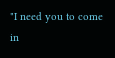"I need you to come in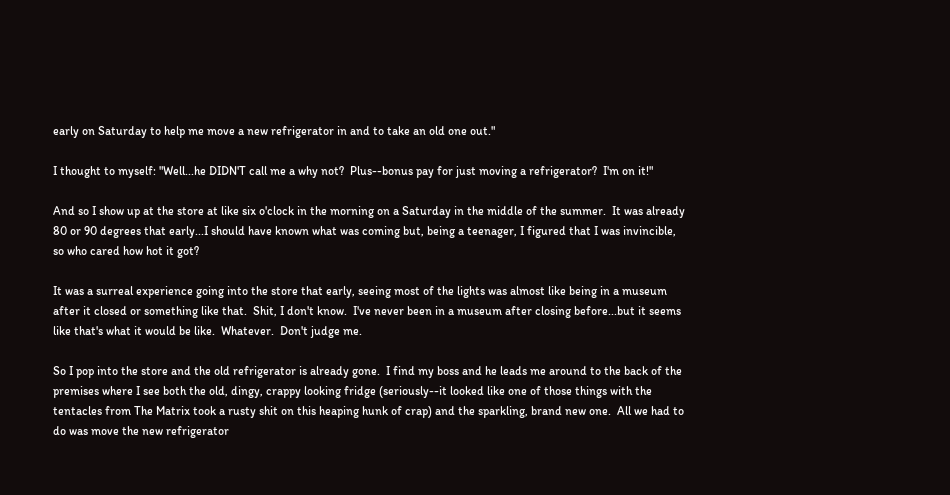early on Saturday to help me move a new refrigerator in and to take an old one out."

I thought to myself: "Well...he DIDN'T call me a why not?  Plus--bonus pay for just moving a refrigerator?  I'm on it!"

And so I show up at the store at like six o'clock in the morning on a Saturday in the middle of the summer.  It was already 80 or 90 degrees that early...I should have known what was coming but, being a teenager, I figured that I was invincible, so who cared how hot it got?

It was a surreal experience going into the store that early, seeing most of the lights was almost like being in a museum after it closed or something like that.  Shit, I don't know.  I've never been in a museum after closing before...but it seems like that's what it would be like.  Whatever.  Don't judge me.

So I pop into the store and the old refrigerator is already gone.  I find my boss and he leads me around to the back of the premises where I see both the old, dingy, crappy looking fridge (seriously--it looked like one of those things with the tentacles from The Matrix took a rusty shit on this heaping hunk of crap) and the sparkling, brand new one.  All we had to do was move the new refrigerator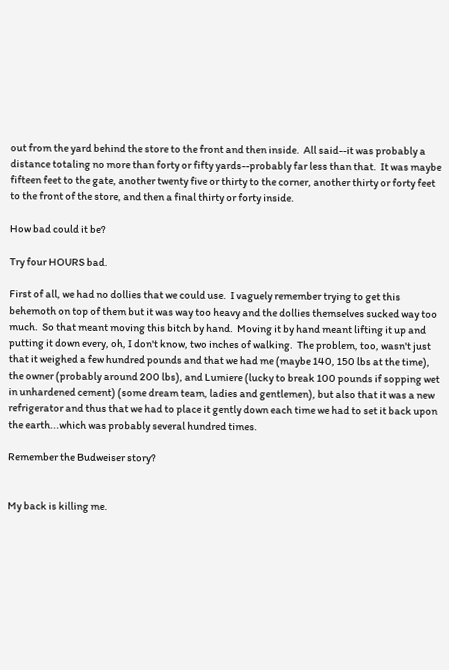out from the yard behind the store to the front and then inside.  All said--it was probably a distance totaling no more than forty or fifty yards--probably far less than that.  It was maybe fifteen feet to the gate, another twenty five or thirty to the corner, another thirty or forty feet to the front of the store, and then a final thirty or forty inside.

How bad could it be?

Try four HOURS bad.

First of all, we had no dollies that we could use.  I vaguely remember trying to get this behemoth on top of them but it was way too heavy and the dollies themselves sucked way too much.  So that meant moving this bitch by hand.  Moving it by hand meant lifting it up and putting it down every, oh, I don't know, two inches of walking.  The problem, too, wasn't just that it weighed a few hundred pounds and that we had me (maybe 140, 150 lbs at the time), the owner (probably around 200 lbs), and Lumiere (lucky to break 100 pounds if sopping wet in unhardened cement) (some dream team, ladies and gentlemen), but also that it was a new refrigerator and thus that we had to place it gently down each time we had to set it back upon the earth...which was probably several hundred times.

Remember the Budweiser story?


My back is killing me.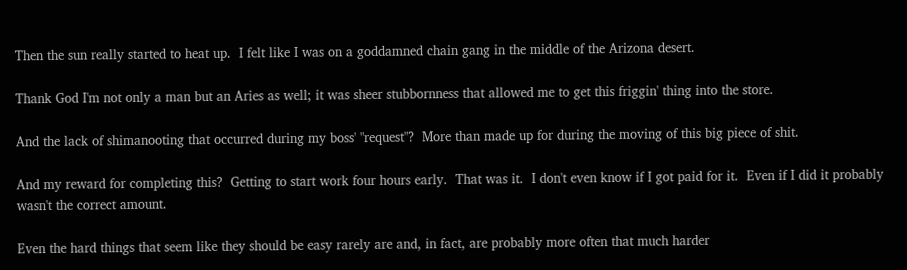Then the sun really started to heat up.  I felt like I was on a goddamned chain gang in the middle of the Arizona desert.

Thank God I'm not only a man but an Aries as well; it was sheer stubbornness that allowed me to get this friggin' thing into the store.

And the lack of shimanooting that occurred during my boss' "request"?  More than made up for during the moving of this big piece of shit.

And my reward for completing this?  Getting to start work four hours early.  That was it.  I don't even know if I got paid for it.  Even if I did it probably wasn't the correct amount.

Even the hard things that seem like they should be easy rarely are and, in fact, are probably more often that much harder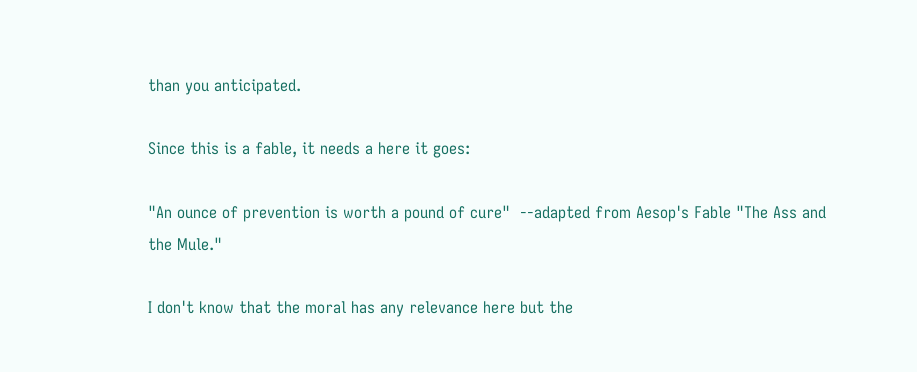than you anticipated.

Since this is a fable, it needs a here it goes:

"An ounce of prevention is worth a pound of cure"  --adapted from Aesop's Fable "The Ass and the Mule."

I don't know that the moral has any relevance here but the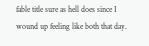fable title sure as hell does since I wound up feeling like both that day.